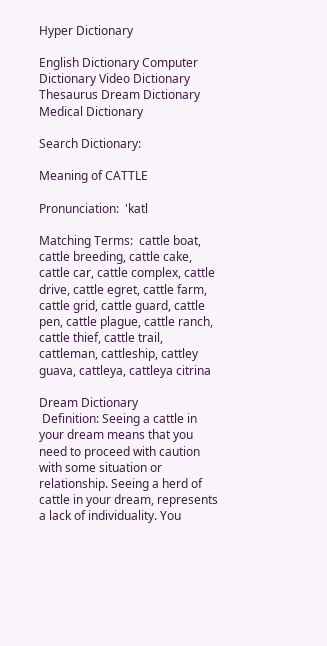Hyper Dictionary

English Dictionary Computer Dictionary Video Dictionary Thesaurus Dream Dictionary Medical Dictionary

Search Dictionary:

Meaning of CATTLE

Pronunciation:  'katl

Matching Terms:  cattle boat, cattle breeding, cattle cake, cattle car, cattle complex, cattle drive, cattle egret, cattle farm, cattle grid, cattle guard, cattle pen, cattle plague, cattle ranch, cattle thief, cattle trail, cattleman, cattleship, cattley guava, cattleya, cattleya citrina

Dream Dictionary
 Definition: Seeing a cattle in your dream means that you need to proceed with caution with some situation or relationship. Seeing a herd of cattle in your dream, represents a lack of individuality. You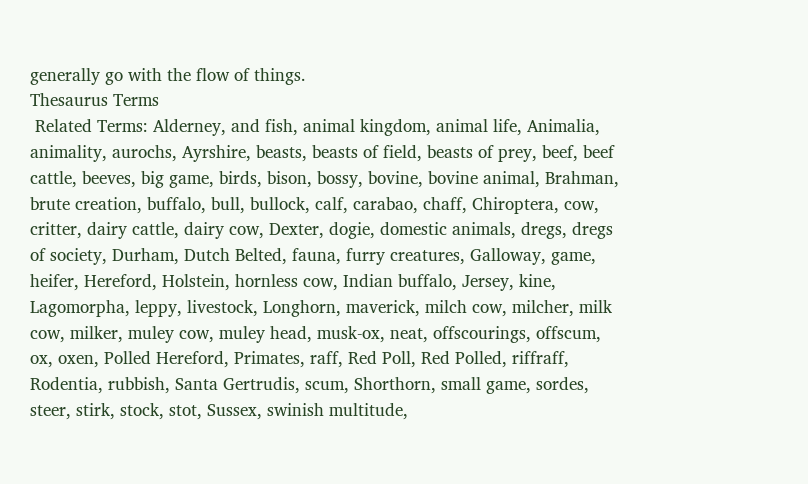generally go with the flow of things.
Thesaurus Terms
 Related Terms: Alderney, and fish, animal kingdom, animal life, Animalia, animality, aurochs, Ayrshire, beasts, beasts of field, beasts of prey, beef, beef cattle, beeves, big game, birds, bison, bossy, bovine, bovine animal, Brahman, brute creation, buffalo, bull, bullock, calf, carabao, chaff, Chiroptera, cow, critter, dairy cattle, dairy cow, Dexter, dogie, domestic animals, dregs, dregs of society, Durham, Dutch Belted, fauna, furry creatures, Galloway, game, heifer, Hereford, Holstein, hornless cow, Indian buffalo, Jersey, kine, Lagomorpha, leppy, livestock, Longhorn, maverick, milch cow, milcher, milk cow, milker, muley cow, muley head, musk-ox, neat, offscourings, offscum, ox, oxen, Polled Hereford, Primates, raff, Red Poll, Red Polled, riffraff, Rodentia, rubbish, Santa Gertrudis, scum, Shorthorn, small game, sordes, steer, stirk, stock, stot, Sussex, swinish multitude,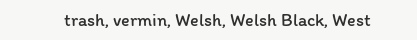trash, vermin, Welsh, Welsh Black, West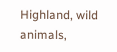Highland, wild animals,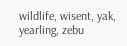wildlife, wisent, yak, yearling, zebu